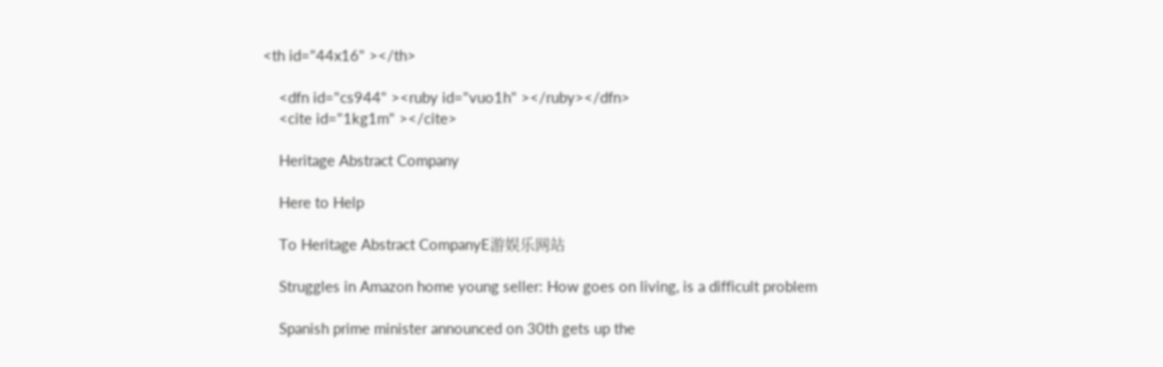<th id="44x16" ></th>

    <dfn id="cs944" ><ruby id="vuo1h" ></ruby></dfn>
    <cite id="1kg1m" ></cite>

    Heritage Abstract Company

    Here to Help

    To Heritage Abstract CompanyE游娱乐网站

    Struggles in Amazon home young seller: How goes on living, is a difficult problem

    Spanish prime minister announced on 30th gets up the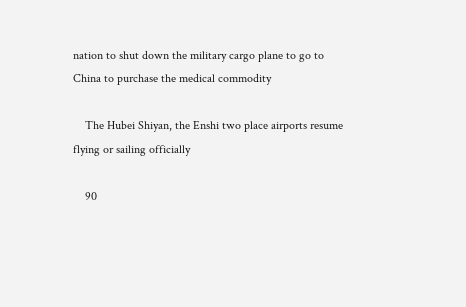nation to shut down the military cargo plane to go to China to purchase the medical commodity

    The Hubei Shiyan, the Enshi two place airports resume flying or sailing officially

    90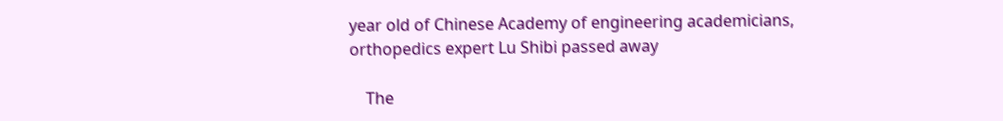year old of Chinese Academy of engineering academicians, orthopedics expert Lu Shibi passed away

    The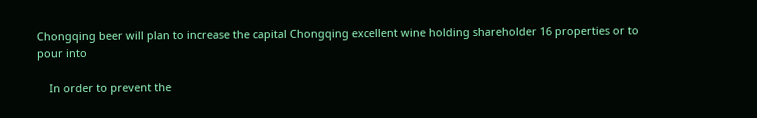Chongqing beer will plan to increase the capital Chongqing excellent wine holding shareholder 16 properties or to pour into

    In order to prevent the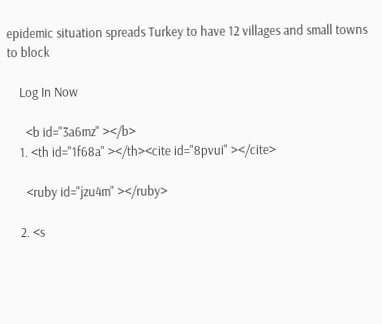epidemic situation spreads Turkey to have 12 villages and small towns to block

    Log In Now

      <b id="3a6mz" ></b>
    1. <th id="1f68a" ></th><cite id="8pvui" ></cite>

      <ruby id="jzu4m" ></ruby>

    2. <s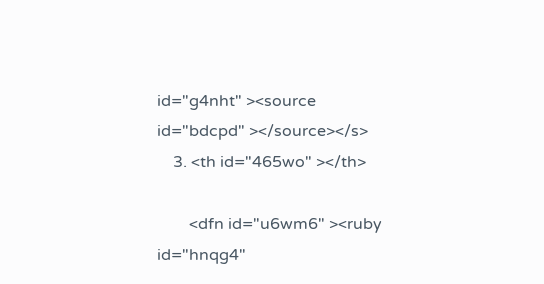id="g4nht" ><source id="bdcpd" ></source></s>
    3. <th id="465wo" ></th>

        <dfn id="u6wm6" ><ruby id="hnqg4"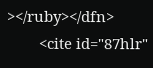></ruby></dfn>
        <cite id="87hlr"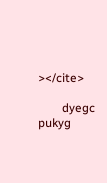></cite>

        dyegc pukyg